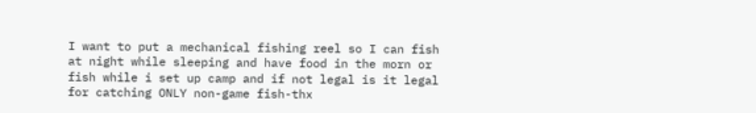I want to put a mechanical fishing reel so I can fish at night while sleeping and have food in the morn or fish while i set up camp and if not legal is it legal for catching ONLY non-game fish-thx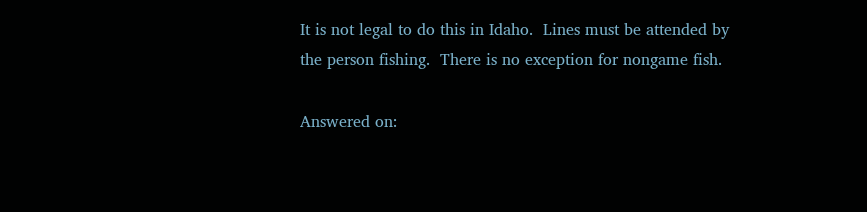It is not legal to do this in Idaho.  Lines must be attended by the person fishing.  There is no exception for nongame fish.

Answered on: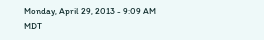Monday, April 29, 2013 - 9:09 AM MDT